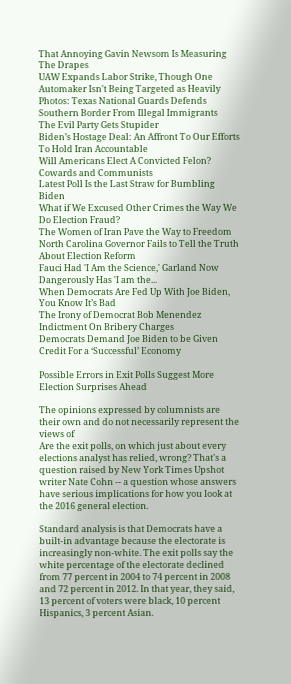That Annoying Gavin Newsom Is Measuring The Drapes
UAW Expands Labor Strike, Though One Automaker Isn't Being Targeted as Heavily
Photos: Texas National Guards Defends Southern Border From Illegal Immigrants
The Evil Party Gets Stupider
Biden’s Hostage Deal: An Affront To Our Efforts To Hold Iran Accountable
Will Americans Elect A Convicted Felon?
Cowards and Communists
Latest Poll Is the Last Straw for Bumbling Biden
What if We Excused Other Crimes the Way We Do Election Fraud?
The Women of Iran Pave the Way to Freedom
North Carolina Governor Fails to Tell the Truth About Election Reform
Fauci Had 'I Am the Science,' Garland Now Dangerously Has 'I am the...
When Democrats Are Fed Up With Joe Biden, You Know It’s Bad
The Irony of Democrat Bob Menendez Indictment On Bribery Charges
Democrats Demand Joe Biden to be Given Credit For a ‘Successful’ Economy

Possible Errors in Exit Polls Suggest More Election Surprises Ahead

The opinions expressed by columnists are their own and do not necessarily represent the views of
Are the exit polls, on which just about every elections analyst has relied, wrong? That's a question raised by New York Times Upshot writer Nate Cohn -- a question whose answers have serious implications for how you look at the 2016 general election.

Standard analysis is that Democrats have a built-in advantage because the electorate is increasingly non-white. The exit polls say the white percentage of the electorate declined from 77 percent in 2004 to 74 percent in 2008 and 72 percent in 2012. In that year, they said, 13 percent of voters were black, 10 percent Hispanics, 3 percent Asian.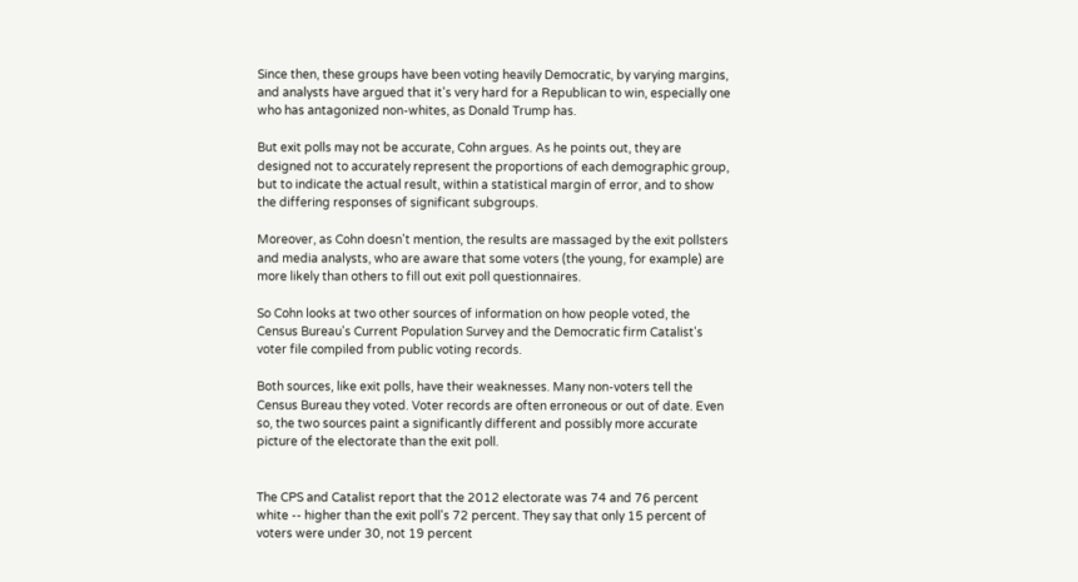Since then, these groups have been voting heavily Democratic, by varying margins, and analysts have argued that it's very hard for a Republican to win, especially one who has antagonized non-whites, as Donald Trump has.

But exit polls may not be accurate, Cohn argues. As he points out, they are designed not to accurately represent the proportions of each demographic group, but to indicate the actual result, within a statistical margin of error, and to show the differing responses of significant subgroups.

Moreover, as Cohn doesn't mention, the results are massaged by the exit pollsters and media analysts, who are aware that some voters (the young, for example) are more likely than others to fill out exit poll questionnaires.

So Cohn looks at two other sources of information on how people voted, the Census Bureau's Current Population Survey and the Democratic firm Catalist's voter file compiled from public voting records.

Both sources, like exit polls, have their weaknesses. Many non-voters tell the Census Bureau they voted. Voter records are often erroneous or out of date. Even so, the two sources paint a significantly different and possibly more accurate picture of the electorate than the exit poll.


The CPS and Catalist report that the 2012 electorate was 74 and 76 percent white -- higher than the exit poll's 72 percent. They say that only 15 percent of voters were under 30, not 19 percent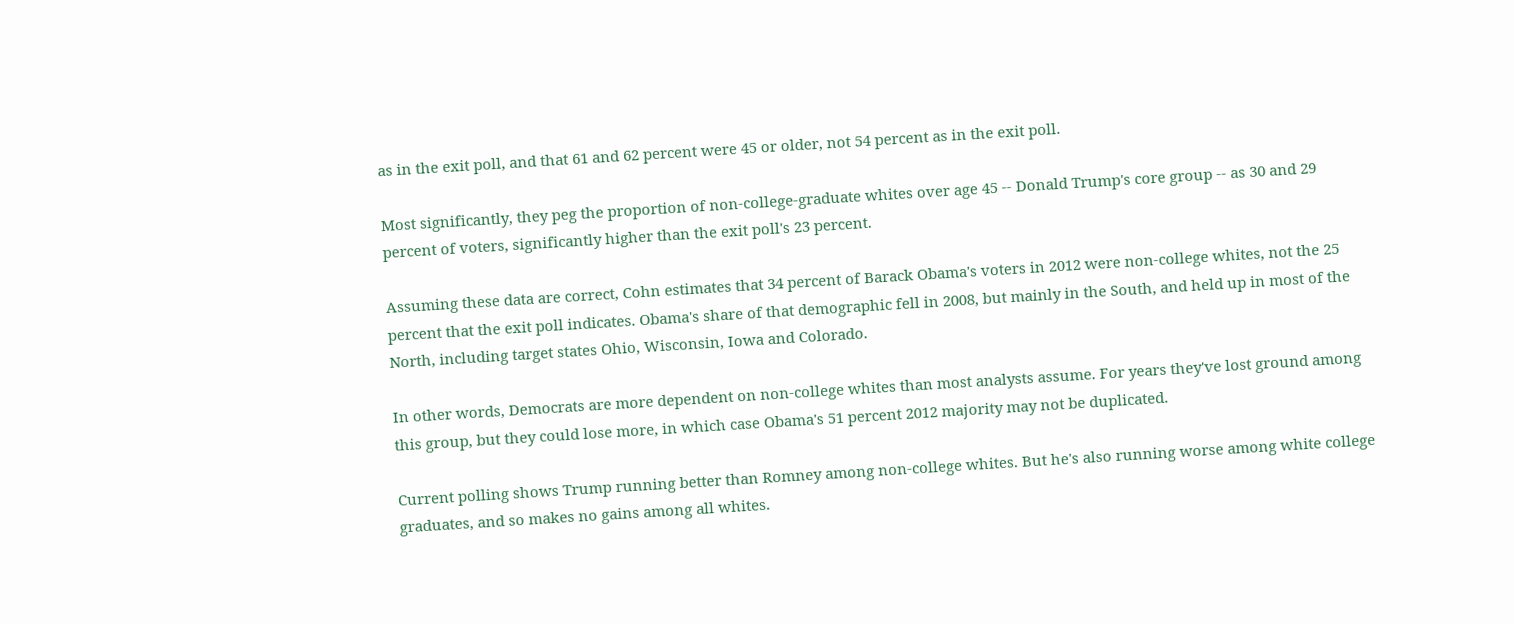as in the exit poll, and that 61 and 62 percent were 45 or older, not 54 percent as in the exit poll.

Most significantly, they peg the proportion of non-college-graduate whites over age 45 -- Donald Trump's core group -- as 30 and 29 percent of voters, significantly higher than the exit poll's 23 percent.

Assuming these data are correct, Cohn estimates that 34 percent of Barack Obama's voters in 2012 were non-college whites, not the 25 percent that the exit poll indicates. Obama's share of that demographic fell in 2008, but mainly in the South, and held up in most of the North, including target states Ohio, Wisconsin, Iowa and Colorado.

In other words, Democrats are more dependent on non-college whites than most analysts assume. For years they've lost ground among this group, but they could lose more, in which case Obama's 51 percent 2012 majority may not be duplicated.

Current polling shows Trump running better than Romney among non-college whites. But he's also running worse among white college graduates, and so makes no gains among all whites.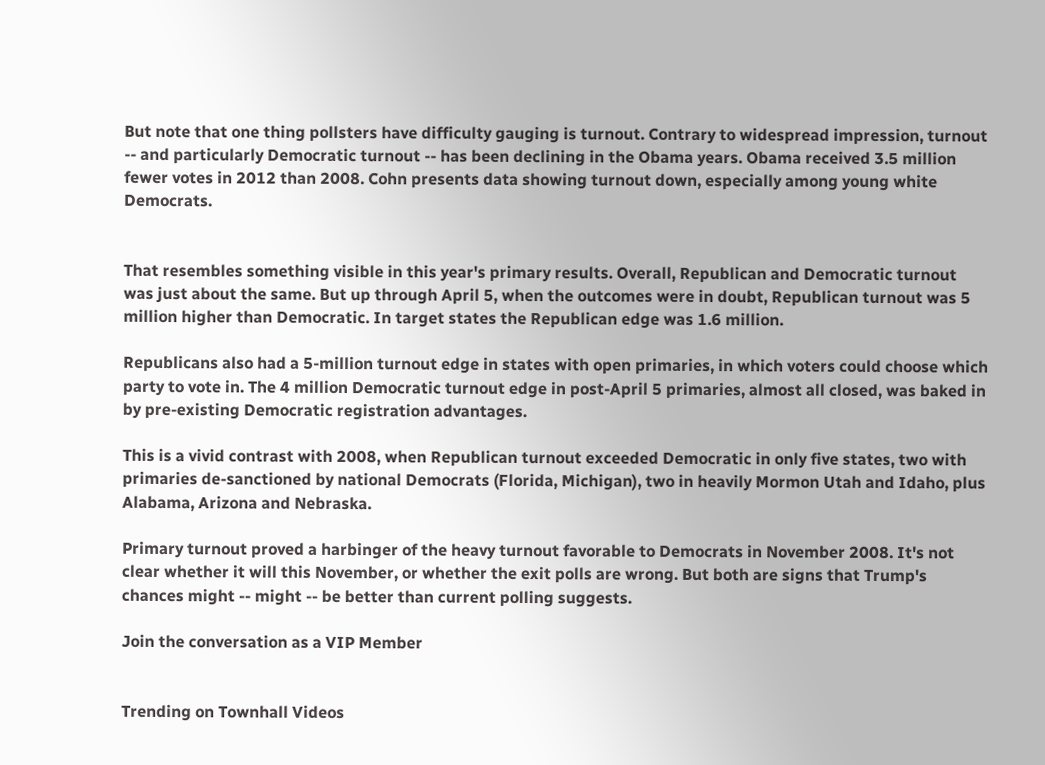But note that one thing pollsters have difficulty gauging is turnout. Contrary to widespread impression, turnout -- and particularly Democratic turnout -- has been declining in the Obama years. Obama received 3.5 million fewer votes in 2012 than 2008. Cohn presents data showing turnout down, especially among young white Democrats.


That resembles something visible in this year's primary results. Overall, Republican and Democratic turnout was just about the same. But up through April 5, when the outcomes were in doubt, Republican turnout was 5 million higher than Democratic. In target states the Republican edge was 1.6 million.

Republicans also had a 5-million turnout edge in states with open primaries, in which voters could choose which party to vote in. The 4 million Democratic turnout edge in post-April 5 primaries, almost all closed, was baked in by pre-existing Democratic registration advantages.

This is a vivid contrast with 2008, when Republican turnout exceeded Democratic in only five states, two with primaries de-sanctioned by national Democrats (Florida, Michigan), two in heavily Mormon Utah and Idaho, plus Alabama, Arizona and Nebraska.

Primary turnout proved a harbinger of the heavy turnout favorable to Democrats in November 2008. It's not clear whether it will this November, or whether the exit polls are wrong. But both are signs that Trump's chances might -- might -- be better than current polling suggests.

Join the conversation as a VIP Member


Trending on Townhall Videos